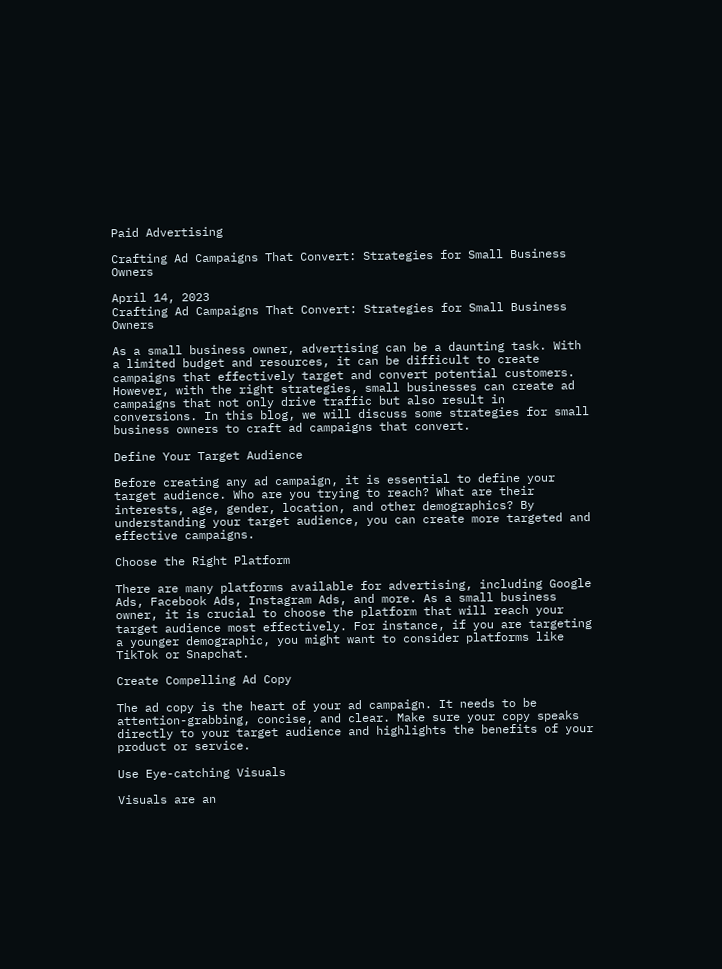Paid Advertising

Crafting Ad Campaigns That Convert: Strategies for Small Business Owners

April 14, 2023
Crafting Ad Campaigns That Convert: Strategies for Small Business Owners

As a small business owner, advertising can be a daunting task. With a limited budget and resources, it can be difficult to create campaigns that effectively target and convert potential customers. However, with the right strategies, small businesses can create ad campaigns that not only drive traffic but also result in conversions. In this blog, we will discuss some strategies for small business owners to craft ad campaigns that convert.

Define Your Target Audience

Before creating any ad campaign, it is essential to define your target audience. Who are you trying to reach? What are their interests, age, gender, location, and other demographics? By understanding your target audience, you can create more targeted and effective campaigns.

Choose the Right Platform

There are many platforms available for advertising, including Google Ads, Facebook Ads, Instagram Ads, and more. As a small business owner, it is crucial to choose the platform that will reach your target audience most effectively. For instance, if you are targeting a younger demographic, you might want to consider platforms like TikTok or Snapchat.

Create Compelling Ad Copy

The ad copy is the heart of your ad campaign. It needs to be attention-grabbing, concise, and clear. Make sure your copy speaks directly to your target audience and highlights the benefits of your product or service.

Use Eye-catching Visuals

Visuals are an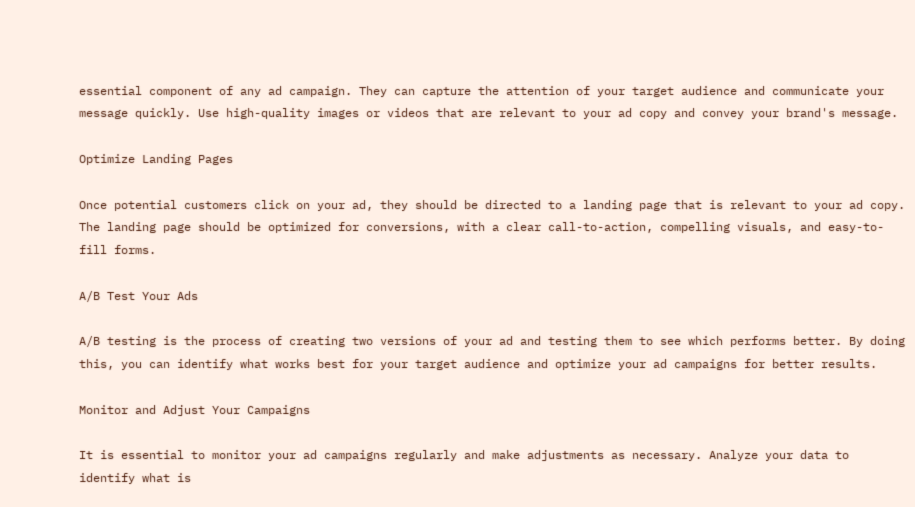essential component of any ad campaign. They can capture the attention of your target audience and communicate your message quickly. Use high-quality images or videos that are relevant to your ad copy and convey your brand's message.

Optimize Landing Pages

Once potential customers click on your ad, they should be directed to a landing page that is relevant to your ad copy. The landing page should be optimized for conversions, with a clear call-to-action, compelling visuals, and easy-to-fill forms.

A/B Test Your Ads

A/B testing is the process of creating two versions of your ad and testing them to see which performs better. By doing this, you can identify what works best for your target audience and optimize your ad campaigns for better results.

Monitor and Adjust Your Campaigns

It is essential to monitor your ad campaigns regularly and make adjustments as necessary. Analyze your data to identify what is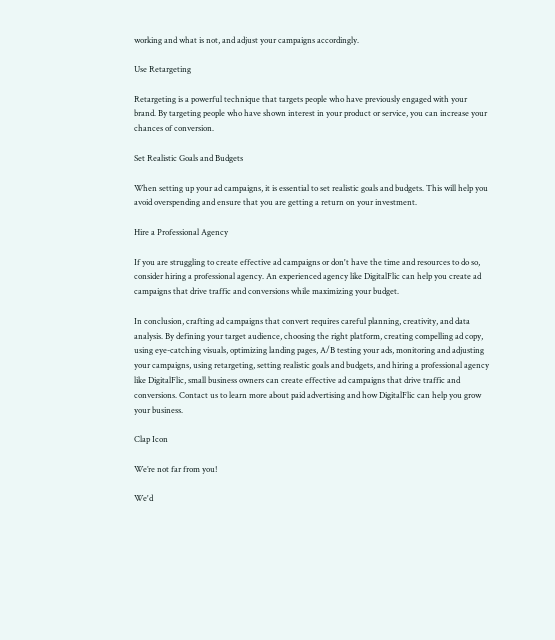working and what is not, and adjust your campaigns accordingly.

Use Retargeting

Retargeting is a powerful technique that targets people who have previously engaged with your brand. By targeting people who have shown interest in your product or service, you can increase your chances of conversion.

Set Realistic Goals and Budgets

When setting up your ad campaigns, it is essential to set realistic goals and budgets. This will help you avoid overspending and ensure that you are getting a return on your investment.

Hire a Professional Agency

If you are struggling to create effective ad campaigns or don't have the time and resources to do so, consider hiring a professional agency. An experienced agency like DigitalFlic can help you create ad campaigns that drive traffic and conversions while maximizing your budget.

In conclusion, crafting ad campaigns that convert requires careful planning, creativity, and data analysis. By defining your target audience, choosing the right platform, creating compelling ad copy, using eye-catching visuals, optimizing landing pages, A/B testing your ads, monitoring and adjusting your campaigns, using retargeting, setting realistic goals and budgets, and hiring a professional agency like DigitalFlic, small business owners can create effective ad campaigns that drive traffic and conversions. Contact us to learn more about paid advertising and how DigitalFlic can help you grow your business.

Clap Icon

We’re not far from you!

We'd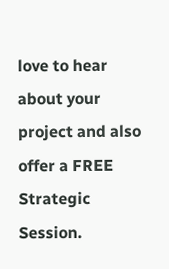love to hear about your project and also offer a FREE Strategic Session.